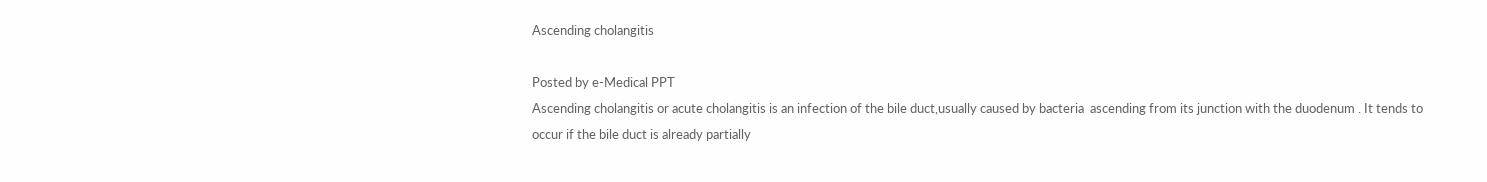Ascending cholangitis

Posted by e-Medical PPT
Ascending cholangitis or acute cholangitis is an infection of the bile duct,usually caused by bacteria  ascending from its junction with the duodenum . It tends to occur if the bile duct is already partially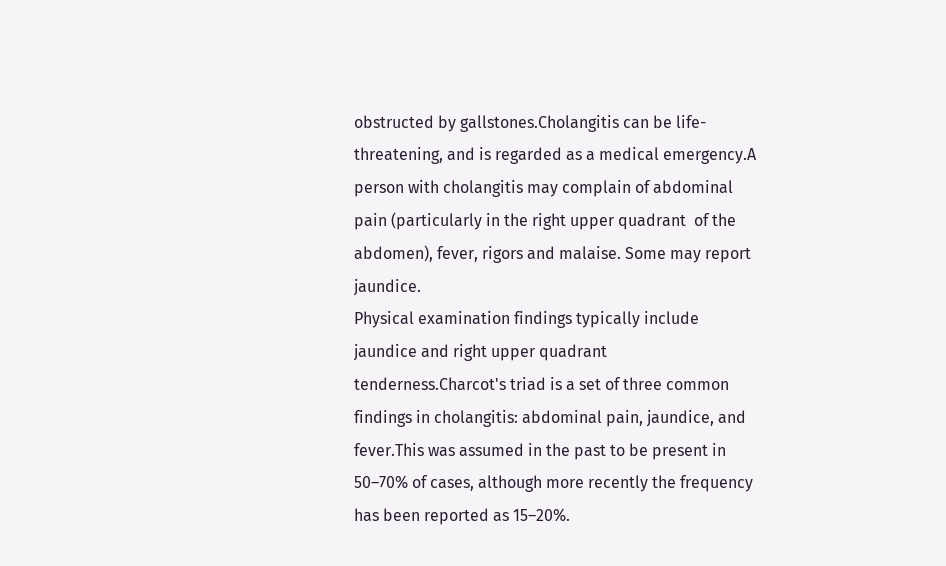obstructed by gallstones.Cholangitis can be life-threatening, and is regarded as a medical emergency.A person with cholangitis may complain of abdominal pain (particularly in the right upper quadrant  of the abdomen), fever, rigors and malaise. Some may report jaundice.
Physical examination findings typically include jaundice and right upper quadrant tenderness.Charcot's triad is a set of three common findings in cholangitis: abdominal pain, jaundice, and fever.This was assumed in the past to be present in 50–70% of cases, although more recently the frequency has been reported as 15–20%.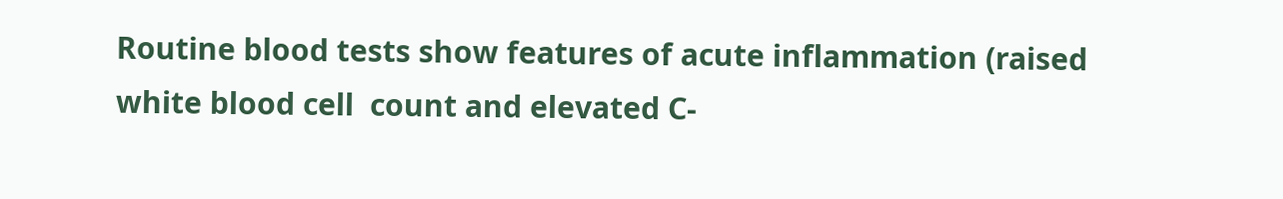Routine blood tests show features of acute inflammation (raised white blood cell  count and elevated C-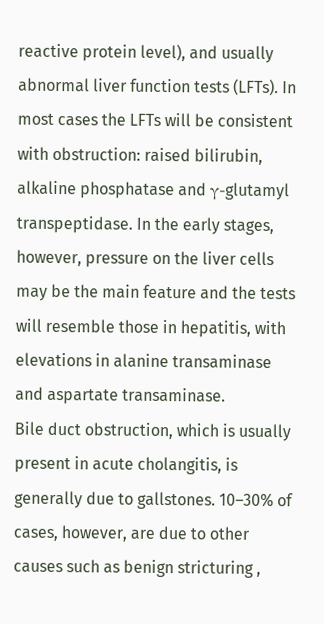reactive protein level), and usually abnormal liver function tests (LFTs). In most cases the LFTs will be consistent with obstruction: raised bilirubin, alkaline phosphatase and γ-glutamyl transpeptidase. In the early stages, however, pressure on the liver cells may be the main feature and the tests will resemble those in hepatitis, with elevations in alanine transaminase and aspartate transaminase.
Bile duct obstruction, which is usually present in acute cholangitis, is generally due to gallstones. 10–30% of cases, however, are due to other causes such as benign stricturing ,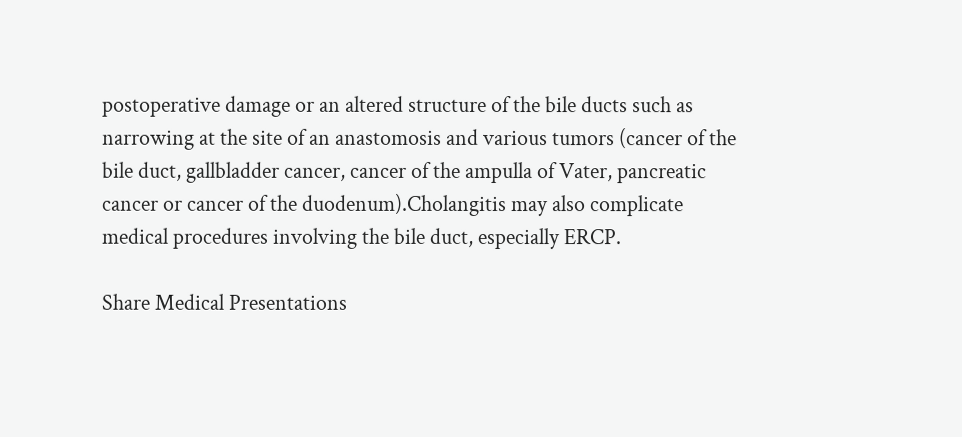postoperative damage or an altered structure of the bile ducts such as narrowing at the site of an anastomosis and various tumors (cancer of the bile duct, gallbladder cancer, cancer of the ampulla of Vater, pancreatic cancer or cancer of the duodenum).Cholangitis may also complicate medical procedures involving the bile duct, especially ERCP.

Share Medical Presentations